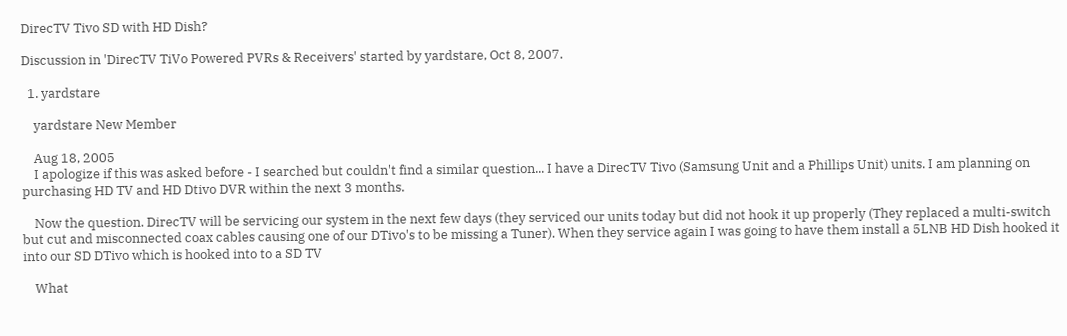DirecTV Tivo SD with HD Dish?

Discussion in 'DirecTV TiVo Powered PVRs & Receivers' started by yardstare, Oct 8, 2007.

  1. yardstare

    yardstare New Member

    Aug 18, 2005
    I apologize if this was asked before - I searched but couldn't find a similar question... I have a DirecTV Tivo (Samsung Unit and a Phillips Unit) units. I am planning on purchasing HD TV and HD Dtivo DVR within the next 3 months.

    Now the question. DirecTV will be servicing our system in the next few days (they serviced our units today but did not hook it up properly (They replaced a multi-switch but cut and misconnected coax cables causing one of our DTivo's to be missing a Tuner). When they service again I was going to have them install a 5LNB HD Dish hooked it into our SD DTivo which is hooked into to a SD TV

    What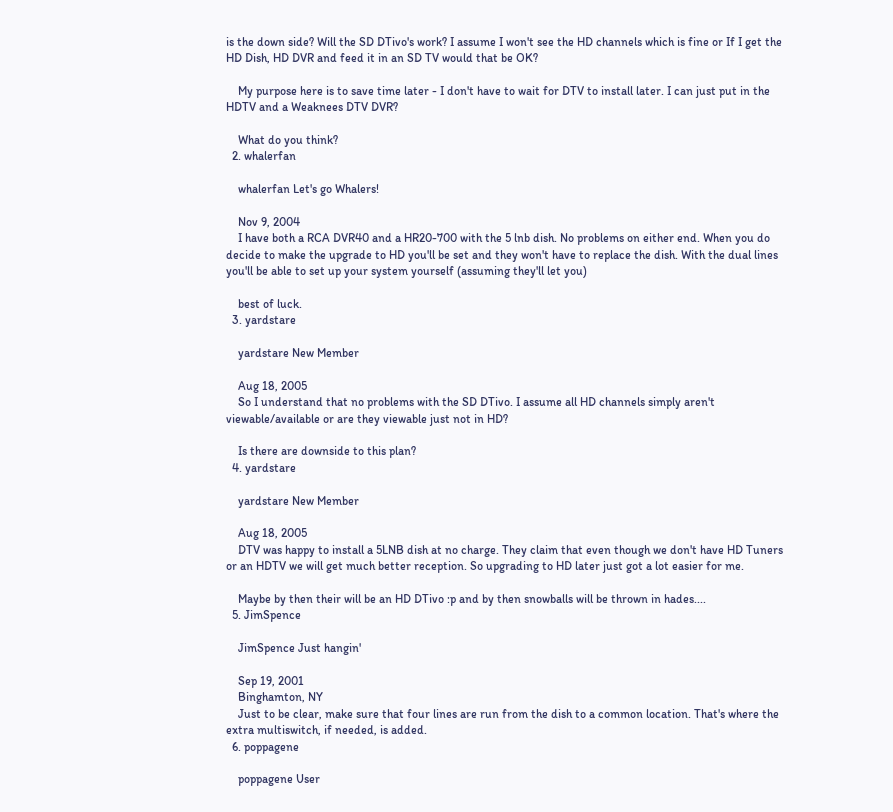is the down side? Will the SD DTivo's work? I assume I won't see the HD channels which is fine or If I get the HD Dish, HD DVR and feed it in an SD TV would that be OK?

    My purpose here is to save time later - I don't have to wait for DTV to install later. I can just put in the HDTV and a Weaknees DTV DVR?

    What do you think?
  2. whalerfan

    whalerfan Let's go Whalers!

    Nov 9, 2004
    I have both a RCA DVR40 and a HR20-700 with the 5 lnb dish. No problems on either end. When you do decide to make the upgrade to HD you'll be set and they won't have to replace the dish. With the dual lines you'll be able to set up your system yourself (assuming they'll let you)

    best of luck.
  3. yardstare

    yardstare New Member

    Aug 18, 2005
    So I understand that no problems with the SD DTivo. I assume all HD channels simply aren't viewable/available or are they viewable just not in HD?

    Is there are downside to this plan?
  4. yardstare

    yardstare New Member

    Aug 18, 2005
    DTV was happy to install a 5LNB dish at no charge. They claim that even though we don't have HD Tuners or an HDTV we will get much better reception. So upgrading to HD later just got a lot easier for me.

    Maybe by then their will be an HD DTivo :p and by then snowballs will be thrown in hades....
  5. JimSpence

    JimSpence Just hangin'

    Sep 19, 2001
    Binghamton, NY
    Just to be clear, make sure that four lines are run from the dish to a common location. That's where the extra multiswitch, if needed, is added.
  6. poppagene

    poppagene User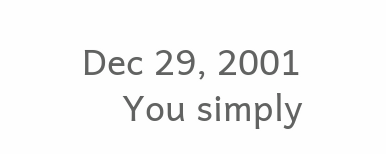Dec 29, 2001
    You simply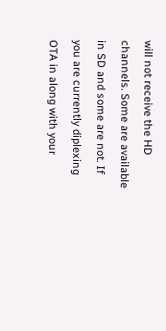will not receive the HD channels. Some are available in SD and some are not. If you are currently diplexing OTA in along with your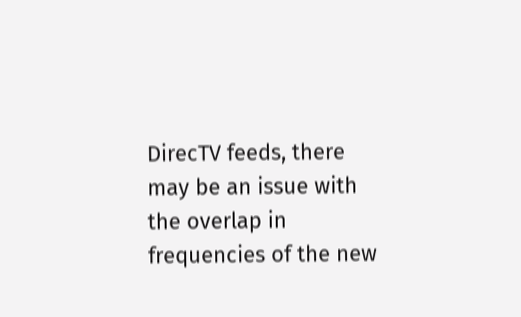DirecTV feeds, there may be an issue with the overlap in frequencies of the new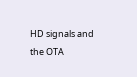HD signals and the OTA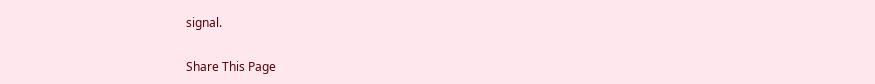signal.

Share This Page